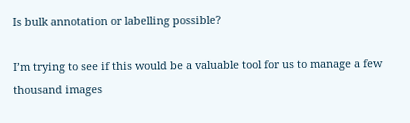Is bulk annotation or labelling possible?

I’m trying to see if this would be a valuable tool for us to manage a few thousand images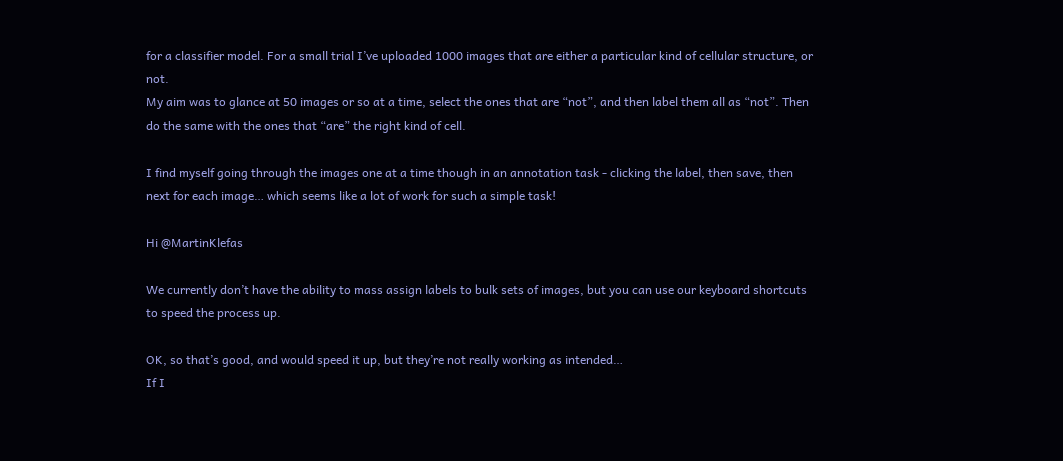for a classifier model. For a small trial I’ve uploaded 1000 images that are either a particular kind of cellular structure, or not.
My aim was to glance at 50 images or so at a time, select the ones that are “not”, and then label them all as “not”. Then do the same with the ones that “are” the right kind of cell.

I find myself going through the images one at a time though in an annotation task - clicking the label, then save, then next for each image… which seems like a lot of work for such a simple task!

Hi @MartinKlefas

We currently don’t have the ability to mass assign labels to bulk sets of images, but you can use our keyboard shortcuts to speed the process up.

OK, so that’s good, and would speed it up, but they’re not really working as intended…
If I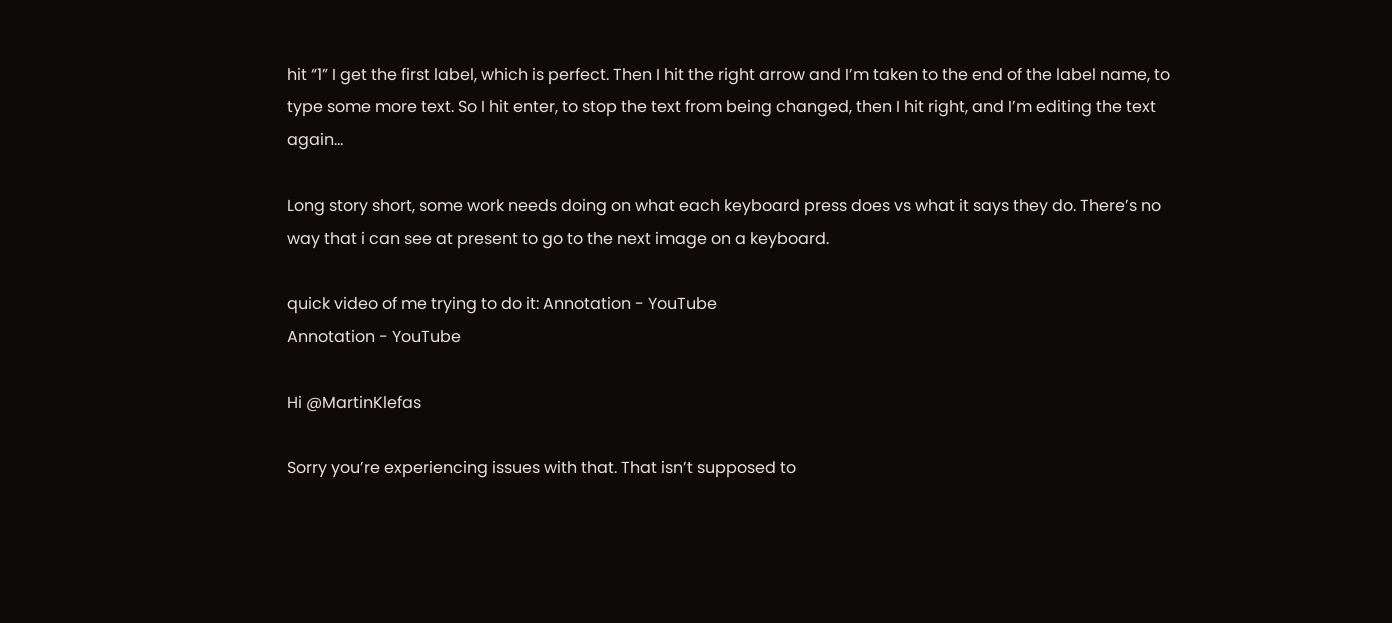hit “1” I get the first label, which is perfect. Then I hit the right arrow and I’m taken to the end of the label name, to type some more text. So I hit enter, to stop the text from being changed, then I hit right, and I’m editing the text again…

Long story short, some work needs doing on what each keyboard press does vs what it says they do. There’s no way that i can see at present to go to the next image on a keyboard.

quick video of me trying to do it: Annotation - YouTube
Annotation - YouTube

Hi @MartinKlefas

Sorry you’re experiencing issues with that. That isn’t supposed to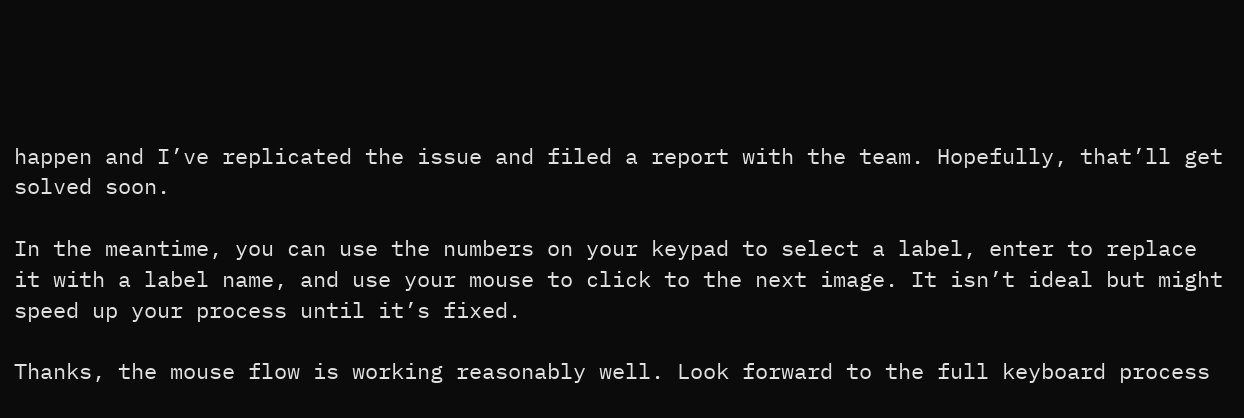happen and I’ve replicated the issue and filed a report with the team. Hopefully, that’ll get solved soon.

In the meantime, you can use the numbers on your keypad to select a label, enter to replace it with a label name, and use your mouse to click to the next image. It isn’t ideal but might speed up your process until it’s fixed.

Thanks, the mouse flow is working reasonably well. Look forward to the full keyboard process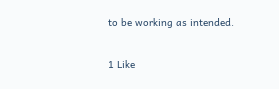to be working as intended.

1 Like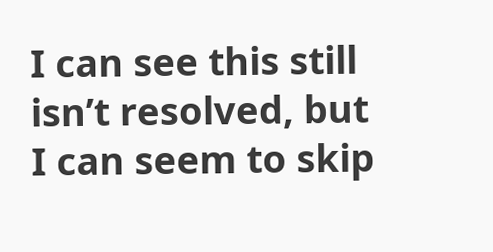I can see this still isn’t resolved, but I can seem to skip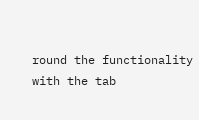round the functionality with the tab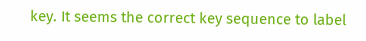key. It seems the correct key sequence to label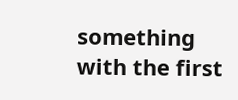something with the first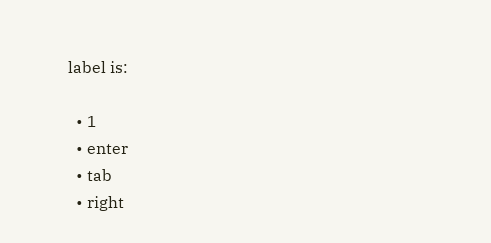label is:

  • 1
  • enter
  • tab
  • right